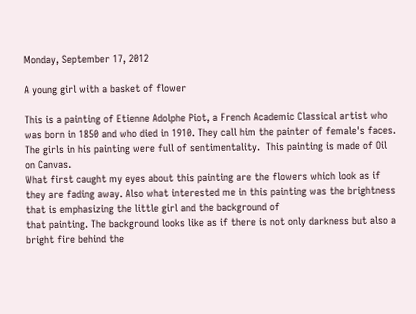Monday, September 17, 2012

A young girl with a basket of flower

This is a painting of Etienne Adolphe Piot, a French Academic Classical artist who was born in 1850 and who died in 1910. They call him the painter of female's faces. The girls in his painting were full of sentimentality.  This painting is made of Oil on Canvas.
What first caught my eyes about this painting are the flowers which look as if they are fading away. Also what interested me in this painting was the brightness that is emphasizing the little girl and the background of
that painting. The background looks like as if there is not only darkness but also a bright fire behind the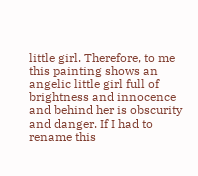little girl. Therefore, to me this painting shows an angelic little girl full of brightness and innocence and behind her is obscurity and danger. If I had to rename this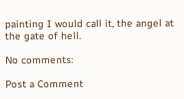painting I would call it, the angel at the gate of hell.

No comments:

Post a Comment